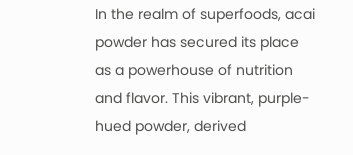In the realm of superfoods, acai powder has secured its place as a powerhouse of nutrition and flavor. This vibrant, purple-hued powder, derived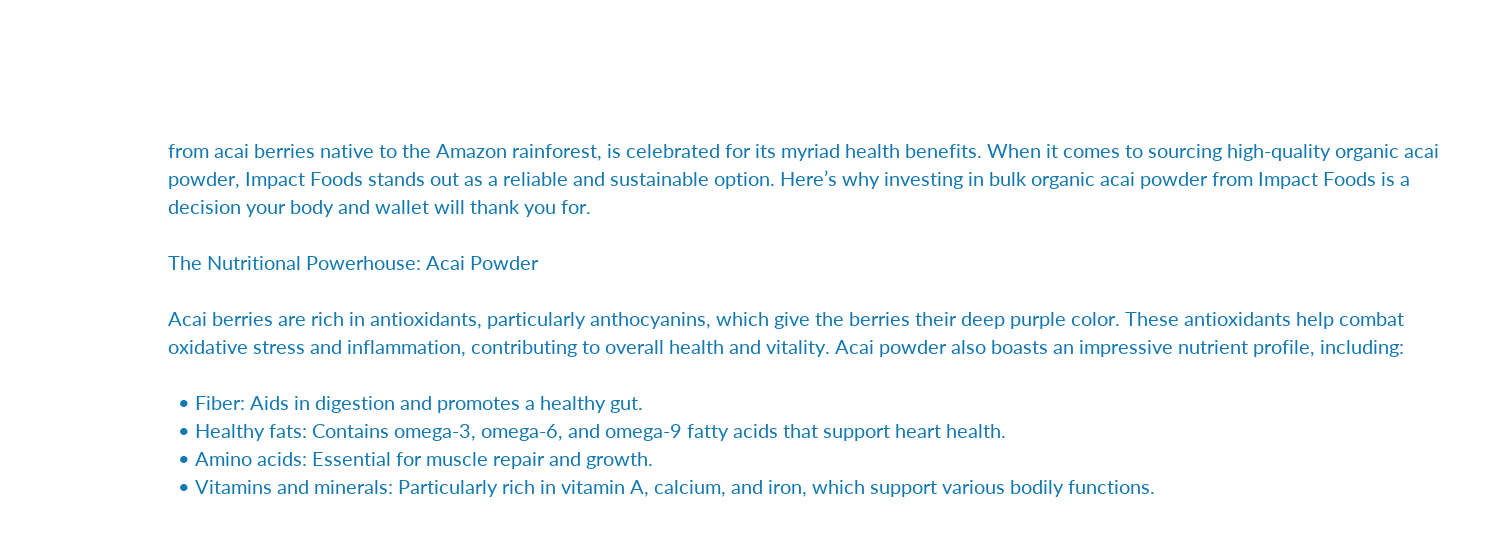from acai berries native to the Amazon rainforest, is celebrated for its myriad health benefits. When it comes to sourcing high-quality organic acai powder, Impact Foods stands out as a reliable and sustainable option. Here’s why investing in bulk organic acai powder from Impact Foods is a decision your body and wallet will thank you for.

The Nutritional Powerhouse: Acai Powder

Acai berries are rich in antioxidants, particularly anthocyanins, which give the berries their deep purple color. These antioxidants help combat oxidative stress and inflammation, contributing to overall health and vitality. Acai powder also boasts an impressive nutrient profile, including:

  • Fiber: Aids in digestion and promotes a healthy gut.
  • Healthy fats: Contains omega-3, omega-6, and omega-9 fatty acids that support heart health.
  • Amino acids: Essential for muscle repair and growth.
  • Vitamins and minerals: Particularly rich in vitamin A, calcium, and iron, which support various bodily functions.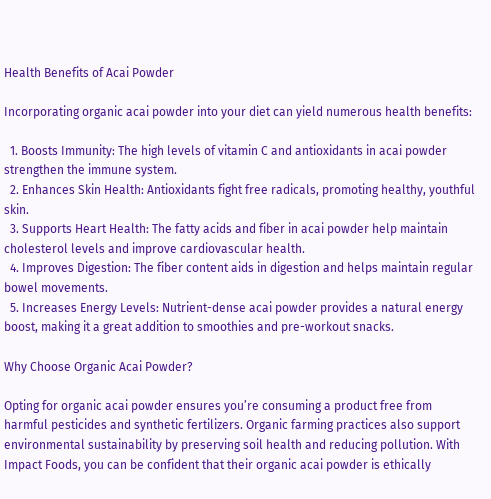Health Benefits of Acai Powder

Incorporating organic acai powder into your diet can yield numerous health benefits:

  1. Boosts Immunity: The high levels of vitamin C and antioxidants in acai powder strengthen the immune system.
  2. Enhances Skin Health: Antioxidants fight free radicals, promoting healthy, youthful skin.
  3. Supports Heart Health: The fatty acids and fiber in acai powder help maintain cholesterol levels and improve cardiovascular health.
  4. Improves Digestion: The fiber content aids in digestion and helps maintain regular bowel movements.
  5. Increases Energy Levels: Nutrient-dense acai powder provides a natural energy boost, making it a great addition to smoothies and pre-workout snacks.

Why Choose Organic Acai Powder?

Opting for organic acai powder ensures you’re consuming a product free from harmful pesticides and synthetic fertilizers. Organic farming practices also support environmental sustainability by preserving soil health and reducing pollution. With Impact Foods, you can be confident that their organic acai powder is ethically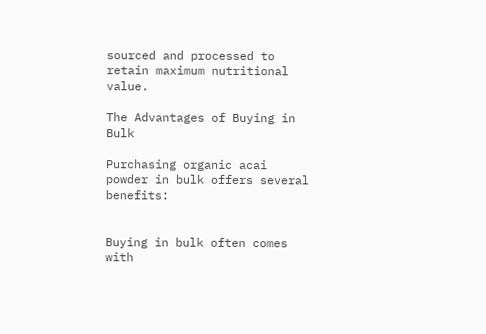sourced and processed to retain maximum nutritional value.

The Advantages of Buying in Bulk

Purchasing organic acai powder in bulk offers several benefits:


Buying in bulk often comes with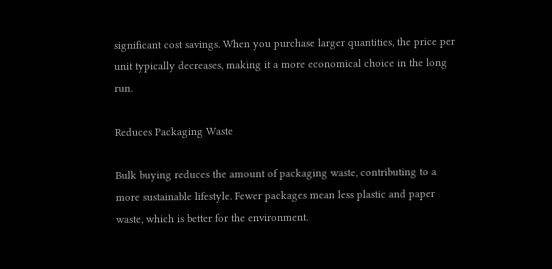significant cost savings. When you purchase larger quantities, the price per unit typically decreases, making it a more economical choice in the long run.

Reduces Packaging Waste

Bulk buying reduces the amount of packaging waste, contributing to a more sustainable lifestyle. Fewer packages mean less plastic and paper waste, which is better for the environment.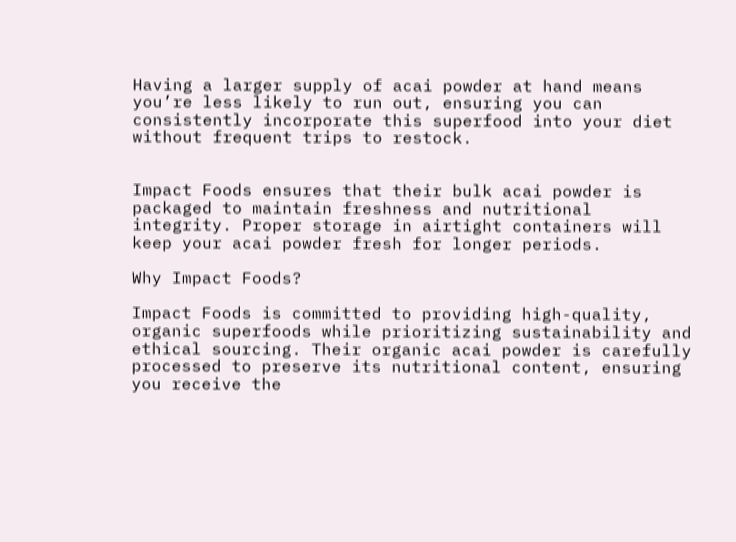Having a larger supply of acai powder at hand means you’re less likely to run out, ensuring you can consistently incorporate this superfood into your diet without frequent trips to restock.


Impact Foods ensures that their bulk acai powder is packaged to maintain freshness and nutritional integrity. Proper storage in airtight containers will keep your acai powder fresh for longer periods.

Why Impact Foods?

Impact Foods is committed to providing high-quality, organic superfoods while prioritizing sustainability and ethical sourcing. Their organic acai powder is carefully processed to preserve its nutritional content, ensuring you receive the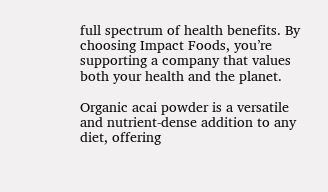full spectrum of health benefits. By choosing Impact Foods, you’re supporting a company that values both your health and the planet.

Organic acai powder is a versatile and nutrient-dense addition to any diet, offering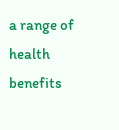a range of health benefits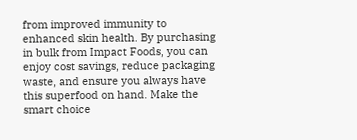from improved immunity to enhanced skin health. By purchasing in bulk from Impact Foods, you can enjoy cost savings, reduce packaging waste, and ensure you always have this superfood on hand. Make the smart choice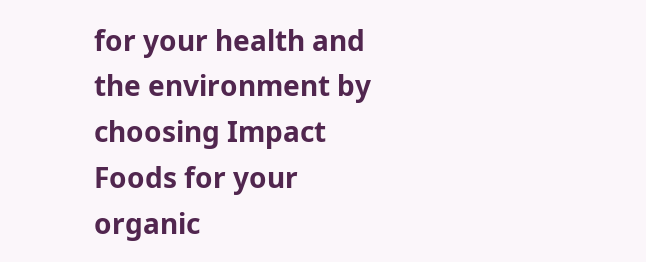for your health and the environment by choosing Impact Foods for your organic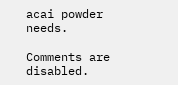acai powder needs.

Comments are disabled.